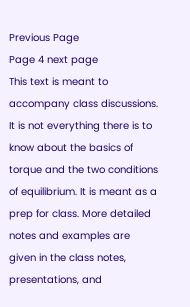Previous Page
Page 4 next page
This text is meant to accompany class discussions. It is not everything there is to know about the basics of torque and the two conditions of equilibrium. It is meant as a prep for class. More detailed notes and examples are given in the class notes, presentations, and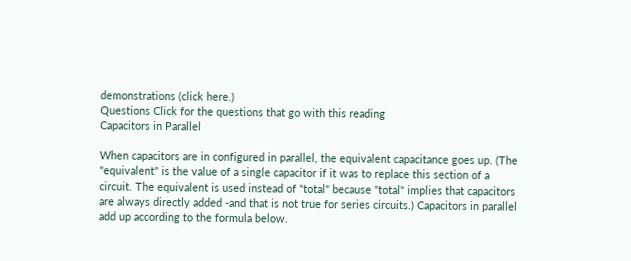demonstrations (click here.)
Questions Click for the questions that go with this reading
Capacitors in Parallel

When capacitors are in configured in parallel, the equivalent capacitance goes up. (The "equivalent" is the value of a single capacitor if it was to replace this section of a circuit. The equivalent is used instead of "total" because "total" implies that capacitors are always directly added -and that is not true for series circuits.) Capacitors in parallel add up according to the formula below.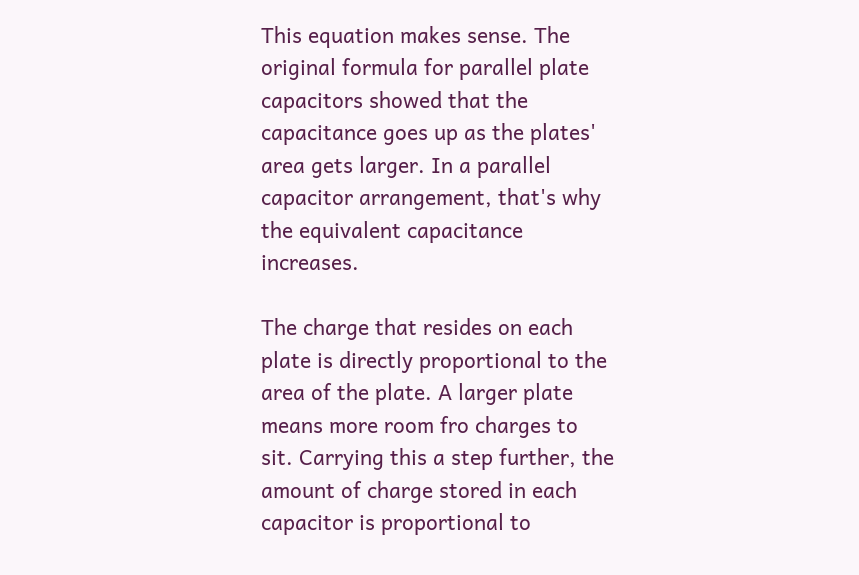This equation makes sense. The original formula for parallel plate capacitors showed that the capacitance goes up as the plates' area gets larger. In a parallel capacitor arrangement, that's why the equivalent capacitance increases.

The charge that resides on each plate is directly proportional to the area of the plate. A larger plate means more room fro charges to sit. Carrying this a step further, the amount of charge stored in each capacitor is proportional to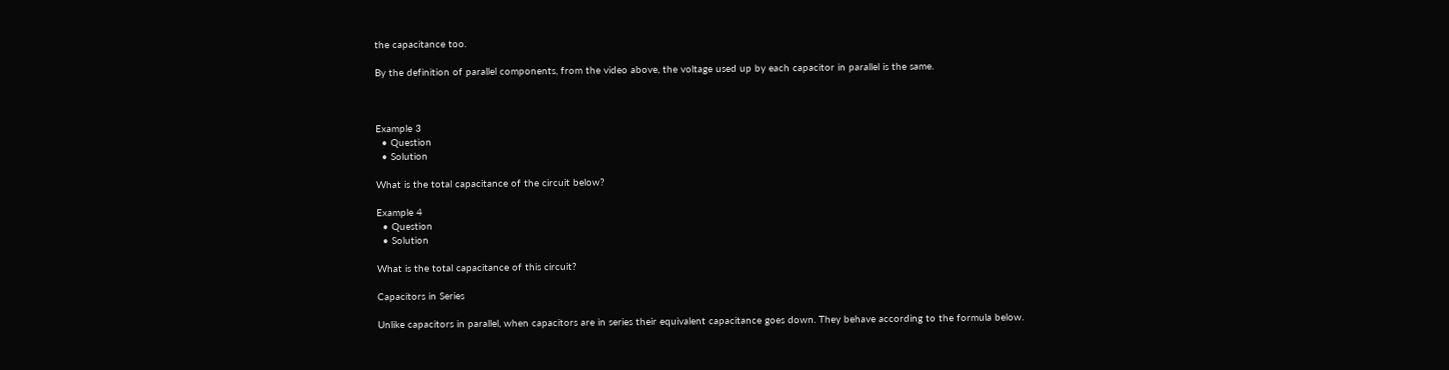the capacitance too.

By the definition of parallel components, from the video above, the voltage used up by each capacitor in parallel is the same.



Example 3
  • Question
  • Solution

What is the total capacitance of the circuit below?

Example 4
  • Question
  • Solution

What is the total capacitance of this circuit?

Capacitors in Series

Unlike capacitors in parallel, when capacitors are in series their equivalent capacitance goes down. They behave according to the formula below.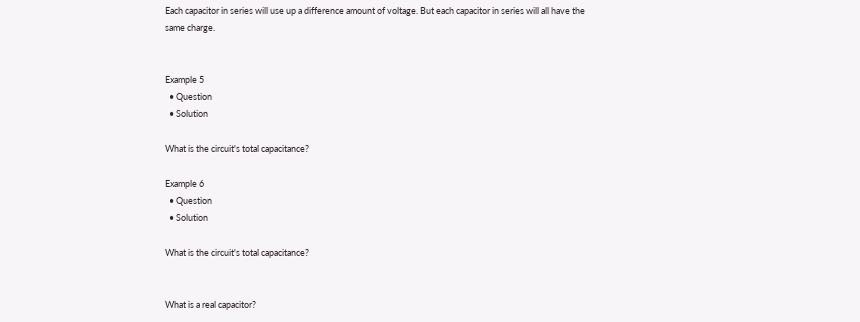Each capacitor in series will use up a difference amount of voltage. But each capacitor in series will all have the same charge.


Example 5
  • Question
  • Solution

What is the circuit's total capacitance?

Example 6
  • Question
  • Solution

What is the circuit's total capacitance?


What is a real capacitor?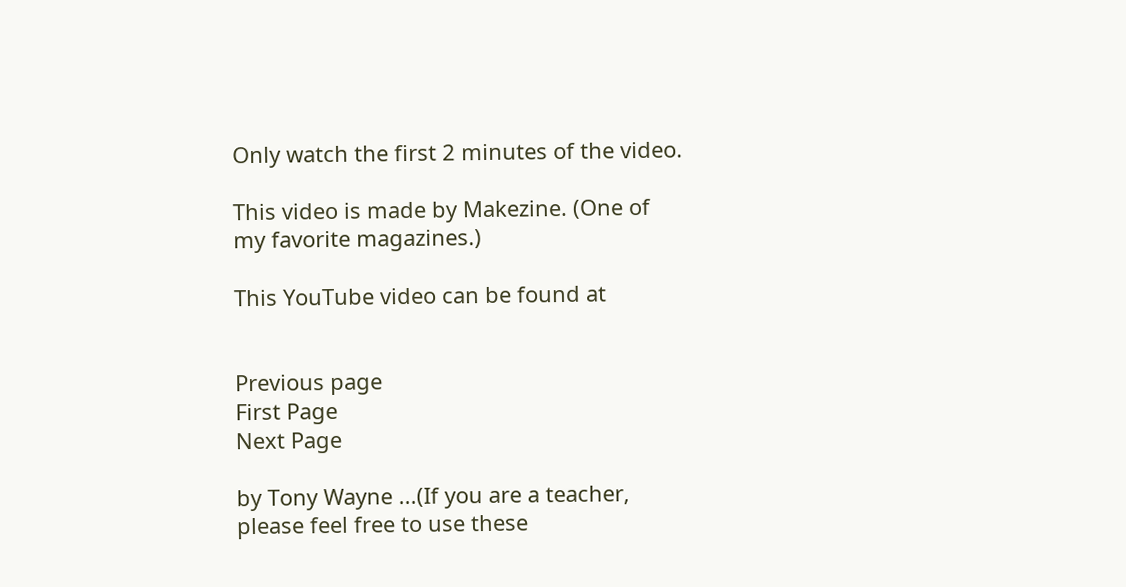Only watch the first 2 minutes of the video.

This video is made by Makezine. (One of my favorite magazines.)

This YouTube video can be found at


Previous page
First Page
Next Page

by Tony Wayne ...(If you are a teacher, please feel free to use these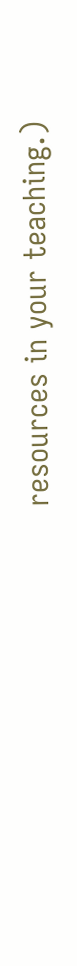resources in your teaching.)